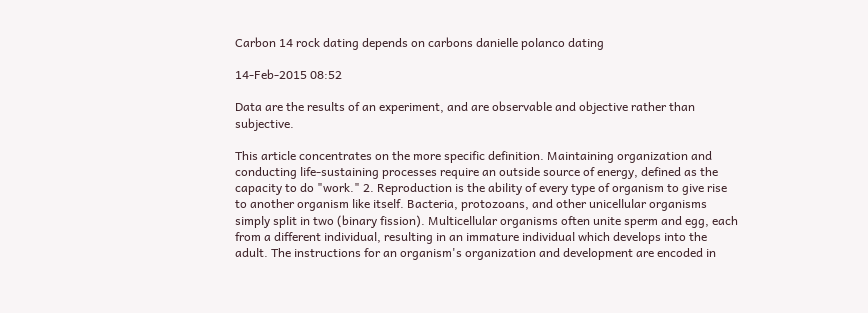Carbon 14 rock dating depends on carbons danielle polanco dating

14-Feb-2015 08:52

Data are the results of an experiment, and are observable and objective rather than subjective.

This article concentrates on the more specific definition. Maintaining organization and conducting life-sustaining processes require an outside source of energy, defined as the capacity to do "work." 2. Reproduction is the ability of every type of organism to give rise to another organism like itself. Bacteria, protozoans, and other unicellular organisms simply split in two (binary fission). Multicellular organisms often unite sperm and egg, each from a different individual, resulting in an immature individual which develops into the adult. The instructions for an organism's organization and development are encoded in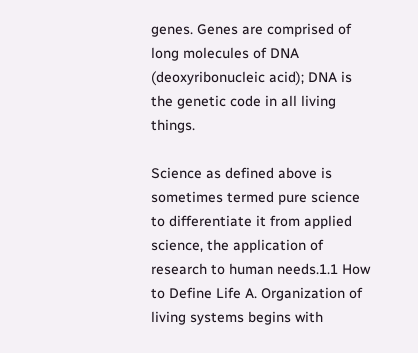genes. Genes are comprised of long molecules of DNA (deoxyribonucleic acid); DNA is the genetic code in all living things.

Science as defined above is sometimes termed pure science to differentiate it from applied science, the application of research to human needs.1.1 How to Define Life A. Organization of living systems begins with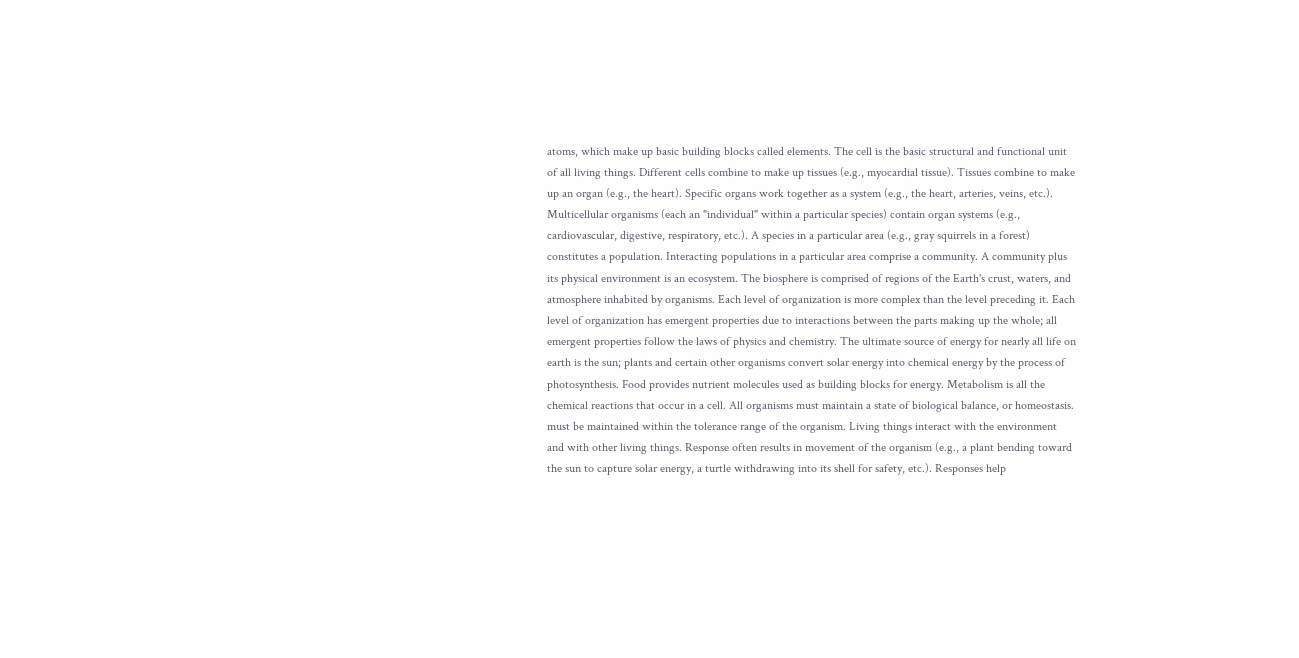atoms, which make up basic building blocks called elements. The cell is the basic structural and functional unit of all living things. Different cells combine to make up tissues (e.g., myocardial tissue). Tissues combine to make up an organ (e.g., the heart). Specific organs work together as a system (e.g., the heart, arteries, veins, etc.). Multicellular organisms (each an "individual" within a particular species) contain organ systems (e.g., cardiovascular, digestive, respiratory, etc.). A species in a particular area (e.g., gray squirrels in a forest) constitutes a population. Interacting populations in a particular area comprise a community. A community plus its physical environment is an ecosystem. The biosphere is comprised of regions of the Earth's crust, waters, and atmosphere inhabited by organisms. Each level of organization is more complex than the level preceding it. Each level of organization has emergent properties due to interactions between the parts making up the whole; all emergent properties follow the laws of physics and chemistry. The ultimate source of energy for nearly all life on earth is the sun; plants and certain other organisms convert solar energy into chemical energy by the process of photosynthesis. Food provides nutrient molecules used as building blocks for energy. Metabolism is all the chemical reactions that occur in a cell. All organisms must maintain a state of biological balance, or homeostasis. must be maintained within the tolerance range of the organism. Living things interact with the environment and with other living things. Response often results in movement of the organism (e.g., a plant bending toward the sun to capture solar energy, a turtle withdrawing into its shell for safety, etc.). Responses help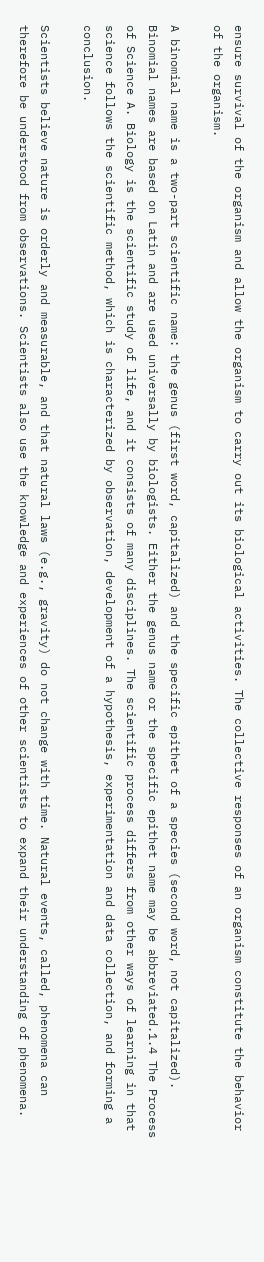ensure survival of the organism and allow the organism to carry out its biological activities. The collective responses of an organism constitute the behavior of the organism.

A binomial name is a two-part scientific name: the genus (first word, capitalized) and the specific epithet of a species (second word, not capitalized). Binomial names are based on Latin and are used universally by biologists. Either the genus name or the specific epithet name may be abbreviated.1.4 The Process of Science A. Biology is the scientific study of life, and it consists of many disciplines. The scientific process differs from other ways of learning in that science follows the scientific method, which is characterized by observation, development of a hypothesis, experimentation and data collection, and forming a conclusion.

Scientists believe nature is orderly and measurable, and that natural laws (e.g., gravity) do not change with time. Natural events, called, phenomena can therefore be understood from observations. Scientists also use the knowledge and experiences of other scientists to expand their understanding of phenomena.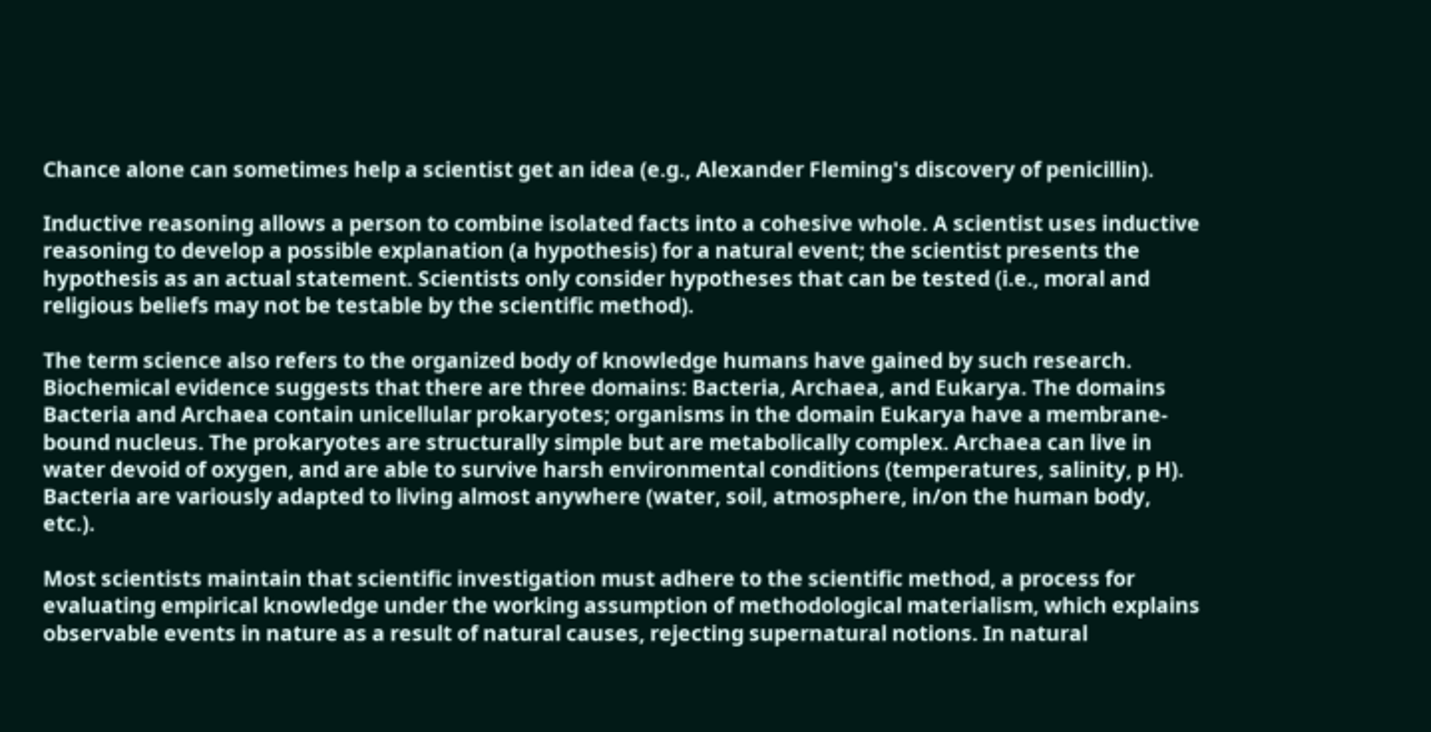Chance alone can sometimes help a scientist get an idea (e.g., Alexander Fleming's discovery of penicillin).

Inductive reasoning allows a person to combine isolated facts into a cohesive whole. A scientist uses inductive reasoning to develop a possible explanation (a hypothesis) for a natural event; the scientist presents the hypothesis as an actual statement. Scientists only consider hypotheses that can be tested (i.e., moral and religious beliefs may not be testable by the scientific method).

The term science also refers to the organized body of knowledge humans have gained by such research. Biochemical evidence suggests that there are three domains: Bacteria, Archaea, and Eukarya. The domains Bacteria and Archaea contain unicellular prokaryotes; organisms in the domain Eukarya have a membrane-bound nucleus. The prokaryotes are structurally simple but are metabolically complex. Archaea can live in water devoid of oxygen, and are able to survive harsh environmental conditions (temperatures, salinity, p H). Bacteria are variously adapted to living almost anywhere (water, soil, atmosphere, in/on the human body, etc.).

Most scientists maintain that scientific investigation must adhere to the scientific method, a process for evaluating empirical knowledge under the working assumption of methodological materialism, which explains observable events in nature as a result of natural causes, rejecting supernatural notions. In natural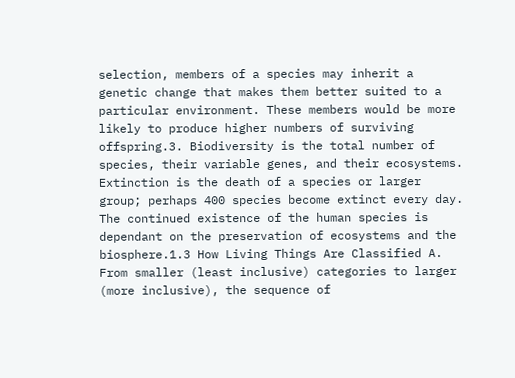selection, members of a species may inherit a genetic change that makes them better suited to a particular environment. These members would be more likely to produce higher numbers of surviving offspring.3. Biodiversity is the total number of species, their variable genes, and their ecosystems. Extinction is the death of a species or larger group; perhaps 400 species become extinct every day. The continued existence of the human species is dependant on the preservation of ecosystems and the biosphere.1.3 How Living Things Are Classified A. From smaller (least inclusive) categories to larger (more inclusive), the sequence of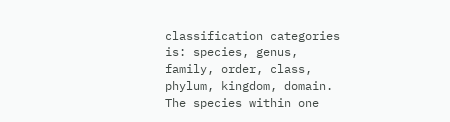classification categories is: species, genus, family, order, class, phylum, kingdom, domain. The species within one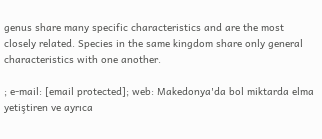genus share many specific characteristics and are the most closely related. Species in the same kingdom share only general characteristics with one another.

; e-mail: [email protected]; web: Makedonya'da bol miktarda elma yetiştiren ve ayrıca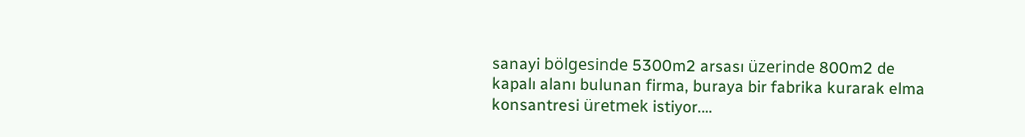sanayi bölgesinde 5300m2 arsası üzerinde 800m2 de kapalı alanı bulunan firma, buraya bir fabrika kurarak elma konsantresi üretmek istiyor.…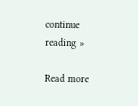continue reading »

Read more